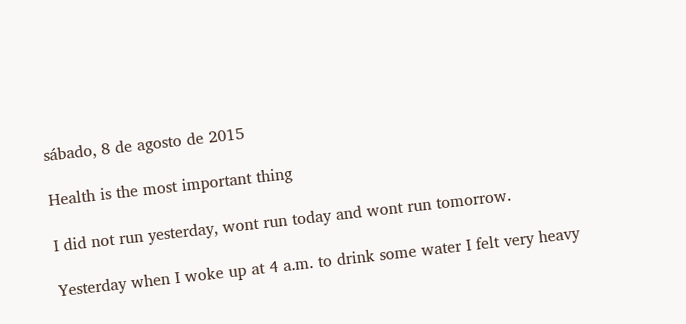sábado, 8 de agosto de 2015

Health is the most important thing

I did not run yesterday, wont run today and wont run tomorrow.

Yesterday when I woke up at 4 a.m. to drink some water I felt very heavy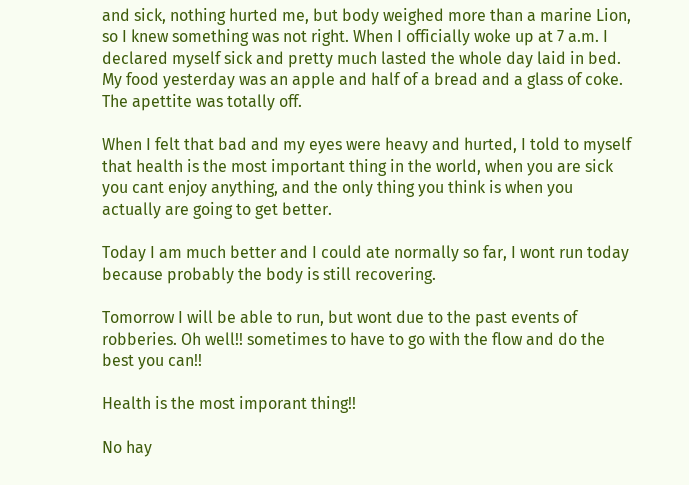and sick, nothing hurted me, but body weighed more than a marine Lion, so I knew something was not right. When I officially woke up at 7 a.m. I declared myself sick and pretty much lasted the whole day laid in bed. My food yesterday was an apple and half of a bread and a glass of coke. The apettite was totally off.

When I felt that bad and my eyes were heavy and hurted, I told to myself that health is the most important thing in the world, when you are sick you cant enjoy anything, and the only thing you think is when you actually are going to get better.

Today I am much better and I could ate normally so far, I wont run today because probably the body is still recovering.

Tomorrow I will be able to run, but wont due to the past events of robberies. Oh well!! sometimes to have to go with the flow and do the best you can!!

Health is the most imporant thing!!

No hay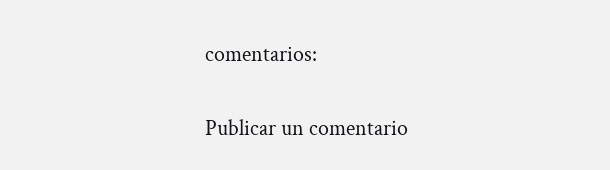comentarios:

Publicar un comentario